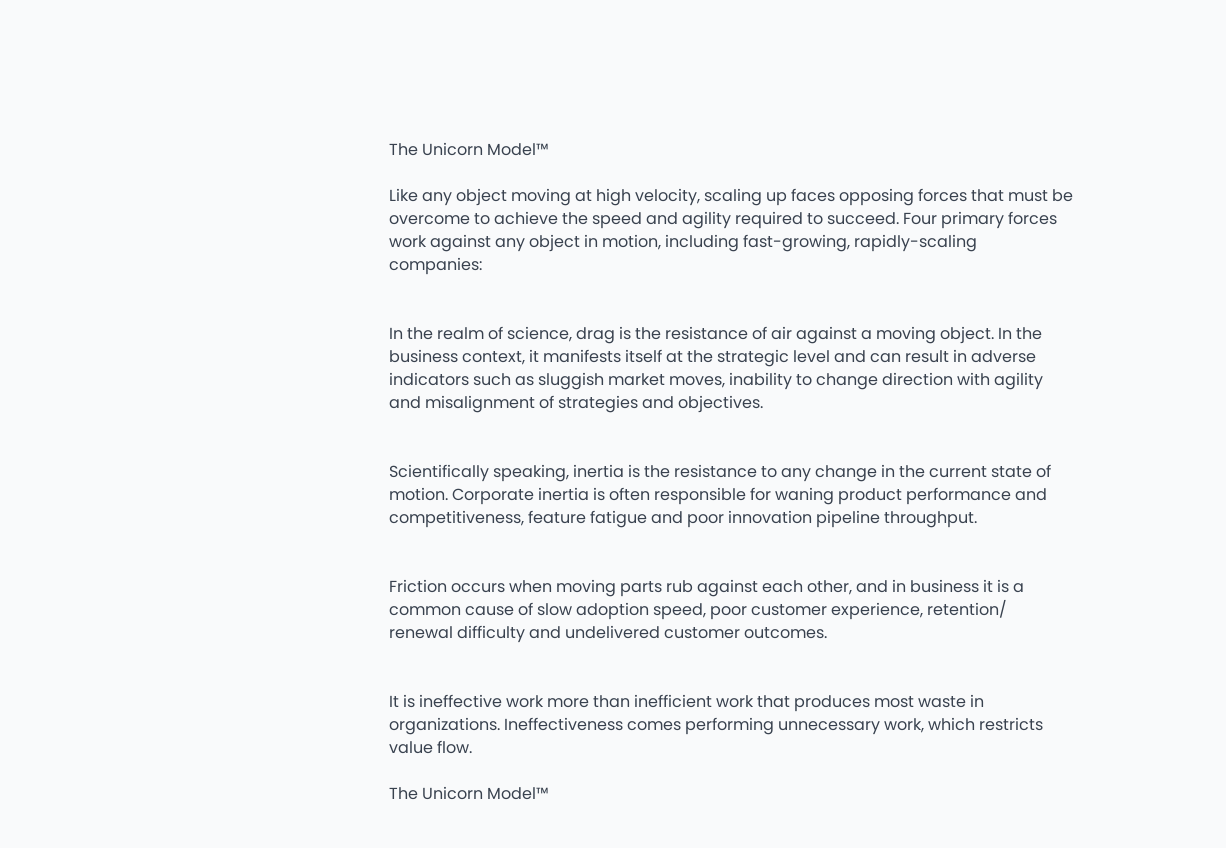The Unicorn Model™

Like any object moving at high velocity, scaling up faces opposing forces that must be overcome to achieve the speed and agility required to succeed. Four primary forces work against any object in motion, including fast-growing, rapidly-scaling companies:


In the realm of science, drag is the resistance of air against a moving object. In the business context, it manifests itself at the strategic level and can result in adverse indicators such as sluggish market moves, inability to change direction with agility and misalignment of strategies and objectives.


Scientifically speaking, inertia is the resistance to any change in the current state of motion. Corporate inertia is often responsible for waning product performance and competitiveness, feature fatigue and poor innovation pipeline throughput.


Friction occurs when moving parts rub against each other, and in business it is a common cause of slow adoption speed, poor customer experience, retention/ renewal difficulty and undelivered customer outcomes.


It is ineffective work more than inefficient work that produces most waste in organizations. Ineffectiveness comes performing unnecessary work, which restricts value flow.

The Unicorn Model™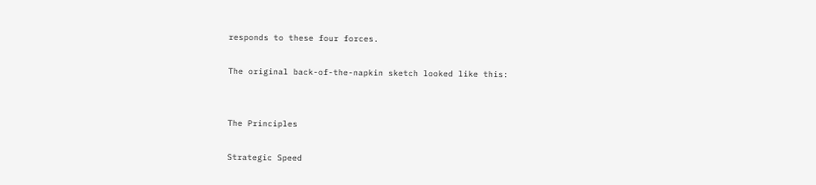responds to these four forces.

The original back-of-the-napkin sketch looked like this:


The Principles

Strategic Speed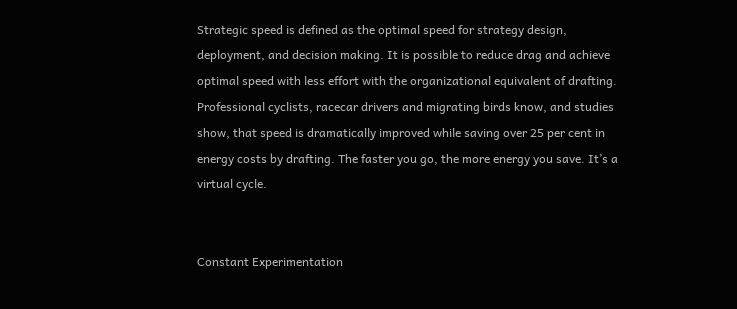Strategic speed is defined as the optimal speed for strategy design, deployment, and decision making. It is possible to reduce drag and achieve optimal speed with less effort with the organizational equivalent of drafting. Professional cyclists, racecar drivers and migrating birds know, and studies show, that speed is dramatically improved while saving over 25 per cent in energy costs by drafting. The faster you go, the more energy you save. It’s a virtual cycle.


Constant Experimentation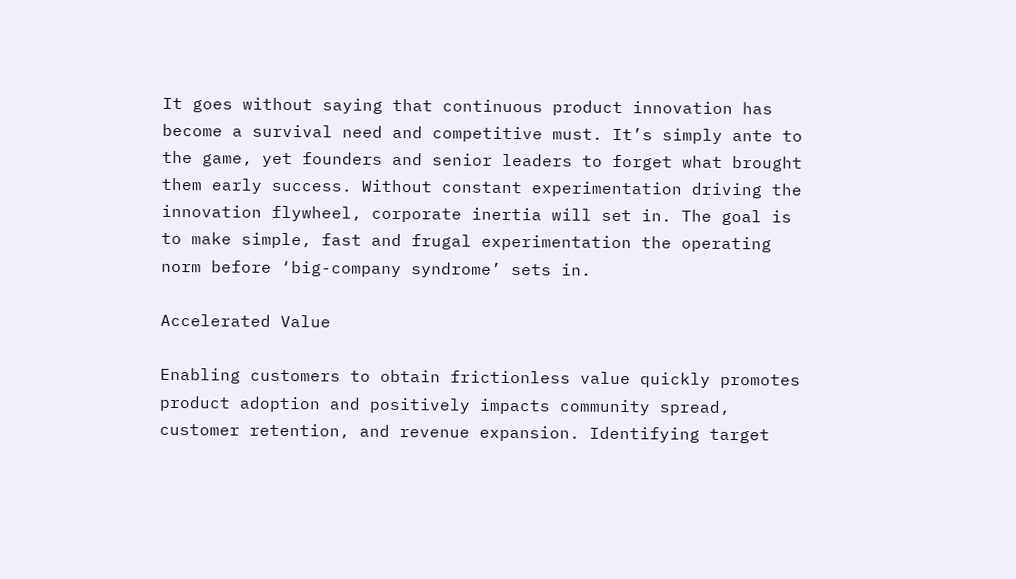It goes without saying that continuous product innovation has become a survival need and competitive must. It’s simply ante to the game, yet founders and senior leaders to forget what brought them early success. Without constant experimentation driving the innovation flywheel, corporate inertia will set in. The goal is to make simple, fast and frugal experimentation the operating norm before ‘big-company syndrome’ sets in.

Accelerated Value

Enabling customers to obtain frictionless value quickly promotes product adoption and positively impacts community spread, customer retention, and revenue expansion. Identifying target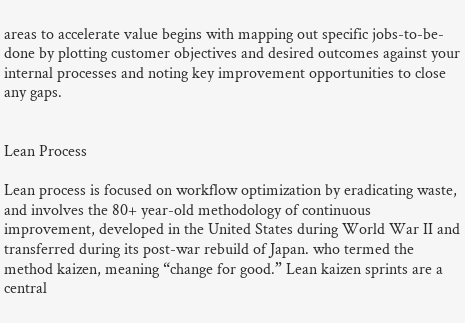areas to accelerate value begins with mapping out specific jobs-to-be-done by plotting customer objectives and desired outcomes against your internal processes and noting key improvement opportunities to close any gaps.


Lean Process

Lean process is focused on workflow optimization by eradicating waste, and involves the 80+ year-old methodology of continuous improvement, developed in the United States during World War II and transferred during its post-war rebuild of Japan. who termed the method kaizen, meaning “change for good.” Lean kaizen sprints are a central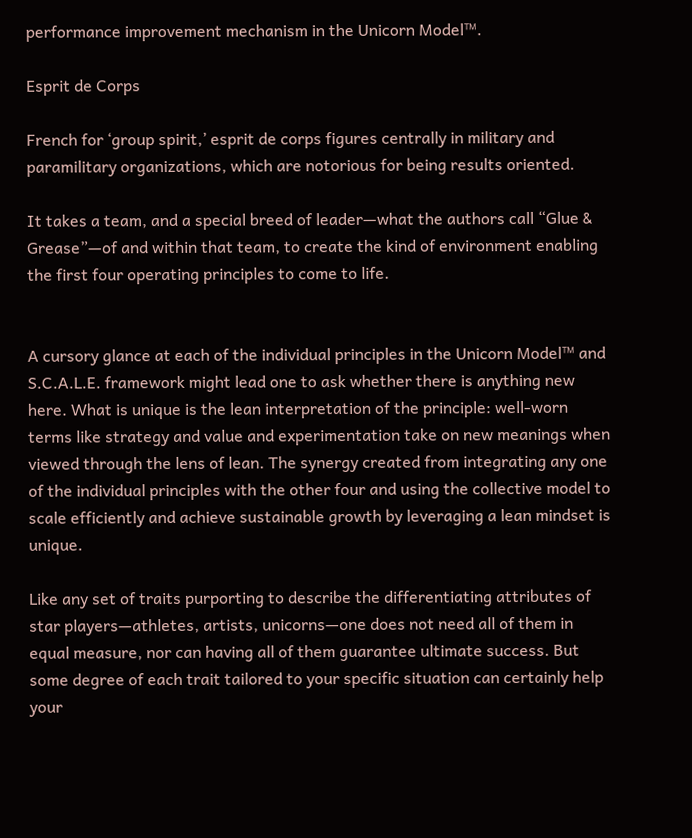performance improvement mechanism in the Unicorn Model™.

Esprit de Corps

French for ‘group spirit,’ esprit de corps figures centrally in military and paramilitary organizations, which are notorious for being results oriented.

It takes a team, and a special breed of leader—what the authors call “Glue & Grease”—of and within that team, to create the kind of environment enabling the first four operating principles to come to life.


A cursory glance at each of the individual principles in the Unicorn Model™ and S.C.A.L.E. framework might lead one to ask whether there is anything new here. What is unique is the lean interpretation of the principle: well-worn terms like strategy and value and experimentation take on new meanings when viewed through the lens of lean. The synergy created from integrating any one of the individual principles with the other four and using the collective model to scale efficiently and achieve sustainable growth by leveraging a lean mindset is unique.

Like any set of traits purporting to describe the differentiating attributes of star players—athletes, artists, unicorns—one does not need all of them in equal measure, nor can having all of them guarantee ultimate success. But some degree of each trait tailored to your specific situation can certainly help your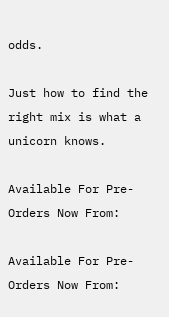odds.

Just how to find the right mix is what a unicorn knows.

Available For Pre-Orders Now From:

Available For Pre-Orders Now From: